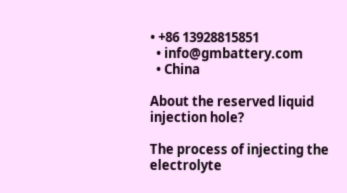• +86 13928815851
  • info@gmbattery.com
  • China

About the reserved liquid injection hole?

The process of injecting the electrolyte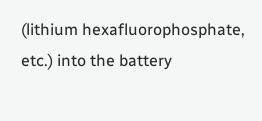(lithium hexafluorophosphate, etc.) into the battery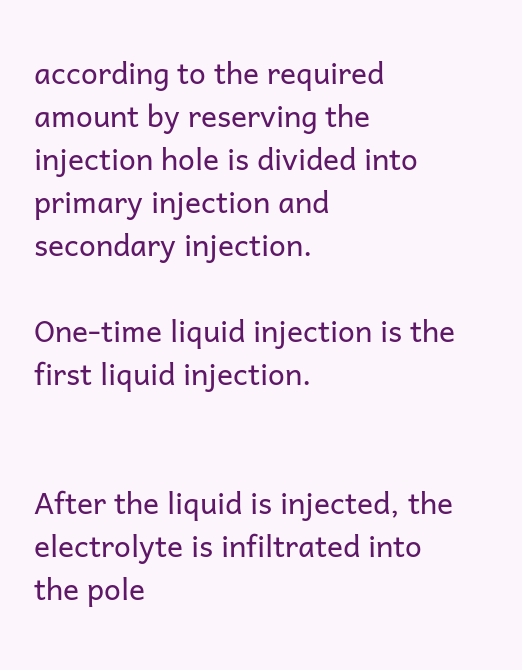according to the required amount by reserving the injection hole is divided into primary injection and secondary injection.

One-time liquid injection is the first liquid injection.


After the liquid is injected, the electrolyte is infiltrated into the pole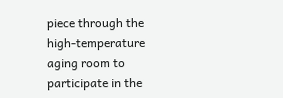piece through the high-temperature aging room to participate in the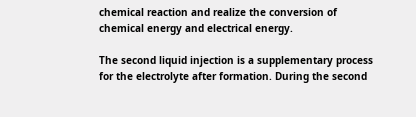chemical reaction and realize the conversion of chemical energy and electrical energy.

The second liquid injection is a supplementary process for the electrolyte after formation. During the second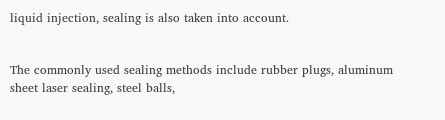liquid injection, sealing is also taken into account.


The commonly used sealing methods include rubber plugs, aluminum sheet laser sealing, steel balls,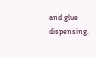and glue dispensing.